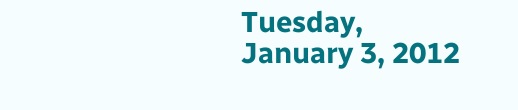Tuesday, January 3, 2012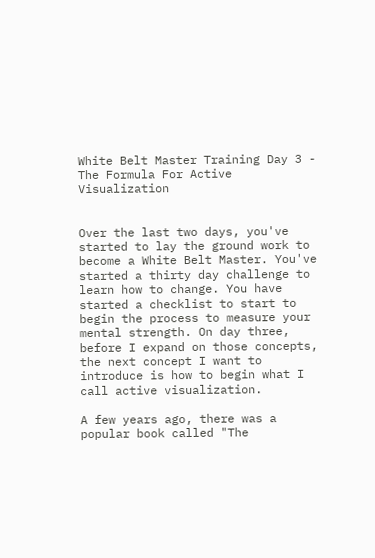White Belt Master Training Day 3 - The Formula For Active Visualization


Over the last two days, you've started to lay the ground work to become a White Belt Master. You've started a thirty day challenge to learn how to change. You have started a checklist to start to begin the process to measure your mental strength. On day three, before I expand on those concepts, the next concept I want to introduce is how to begin what I call active visualization.

A few years ago, there was a popular book called "The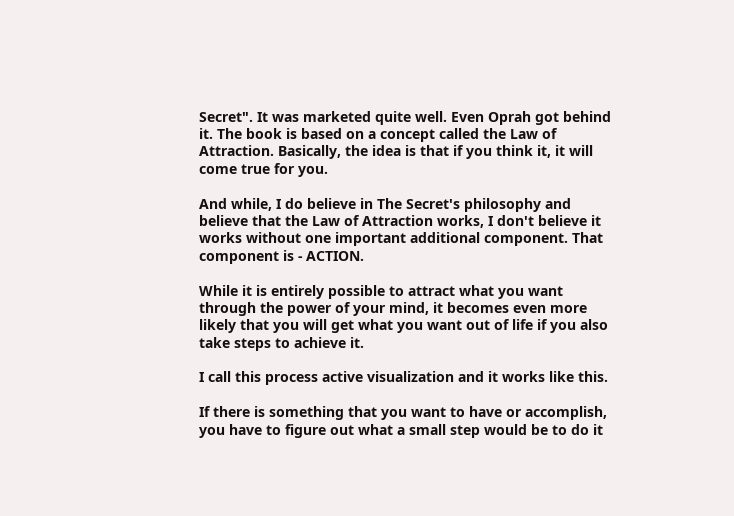Secret". It was marketed quite well. Even Oprah got behind it. The book is based on a concept called the Law of Attraction. Basically, the idea is that if you think it, it will come true for you.

And while, I do believe in The Secret's philosophy and believe that the Law of Attraction works, I don't believe it works without one important additional component. That component is - ACTION.

While it is entirely possible to attract what you want through the power of your mind, it becomes even more likely that you will get what you want out of life if you also take steps to achieve it.

I call this process active visualization and it works like this.

If there is something that you want to have or accomplish, you have to figure out what a small step would be to do it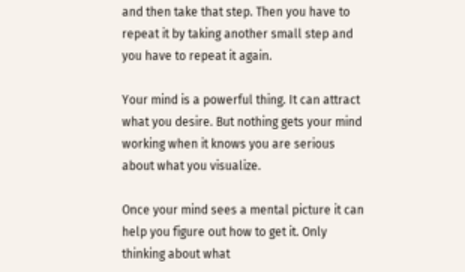and then take that step. Then you have to repeat it by taking another small step and you have to repeat it again.

Your mind is a powerful thing. It can attract what you desire. But nothing gets your mind working when it knows you are serious about what you visualize.

Once your mind sees a mental picture it can help you figure out how to get it. Only thinking about what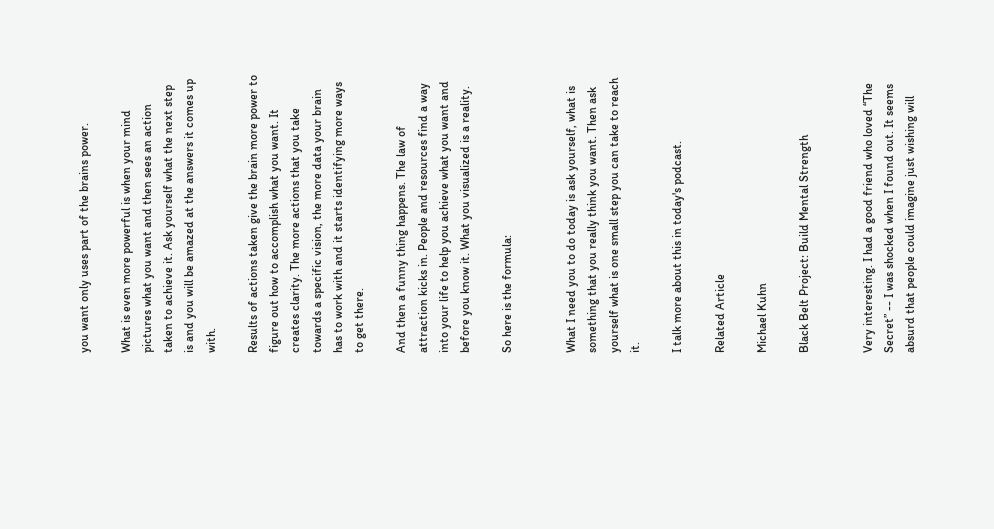you want only uses part of the brains power.

What is even more powerful is when your mind pictures what you want and then sees an action taken to achieve it. Ask yourself what the next step is and you will be amazed at the answers it comes up with.

Results of actions taken give the brain more power to figure out how to accomplish what you want. It creates clarity. The more actions that you take towards a specific vision, the more data your brain has to work with and it starts identifying more ways to get there.

And then a funny thing happens. The law of attraction kicks in. People and resources find a way into your life to help you achieve what you want and before you know it. What you visualized is a reality.

So here is the formula:


What I need you to do today is ask yourself, what is something that you really think you want. Then ask yourself what is one small step you can take to reach it.

I talk more about this in today's podcast.

Related Article

Michael Kuhn

Black Belt Project: Build Mental Strength


Very interesting. I had a good friend who loved “The Secret” -- I was shocked when I found out. It seems absurd that people could imagine just wishing will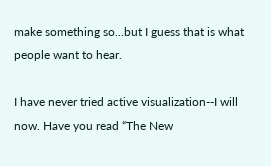make something so...but I guess that is what people want to hear.

I have never tried active visualization--I will now. Have you read “The New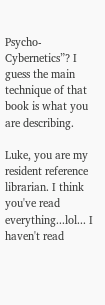Psycho-Cybernetics”? I guess the main technique of that book is what you are describing.

Luke, you are my resident reference librarian. I think you've read everything...lol... I haven't read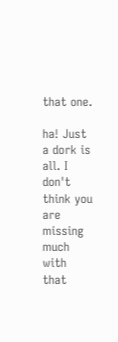that one.

ha! Just a dork is all. I don't think you are missing much with that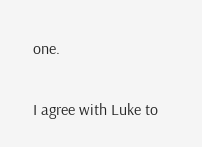one.

I agree with Luke to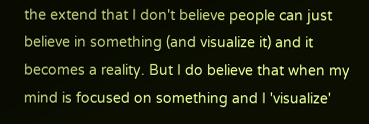the extend that I don't believe people can just believe in something (and visualize it) and it becomes a reality. But I do believe that when my mind is focused on something and I 'visualize'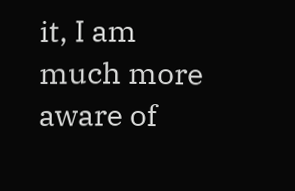it, I am much more aware of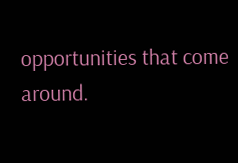opportunities that come around.